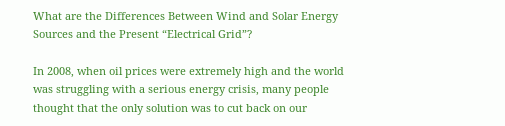What are the Differences Between Wind and Solar Energy Sources and the Present “Electrical Grid”?

In 2008, when oil prices were extremely high and the world was struggling with a serious energy crisis, many people thought that the only solution was to cut back on our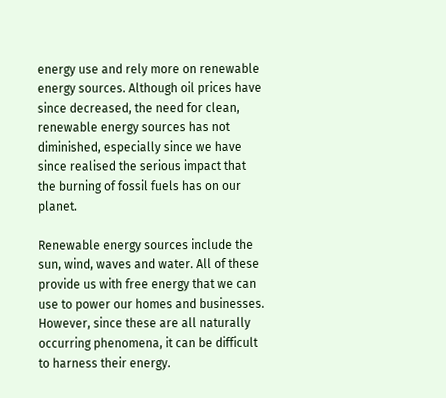energy use and rely more on renewable energy sources. Although oil prices have since decreased, the need for clean, renewable energy sources has not diminished, especially since we have since realised the serious impact that the burning of fossil fuels has on our planet.

Renewable energy sources include the sun, wind, waves and water. All of these provide us with free energy that we can use to power our homes and businesses. However, since these are all naturally occurring phenomena, it can be difficult to harness their energy.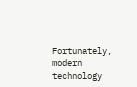Fortunately, modern technology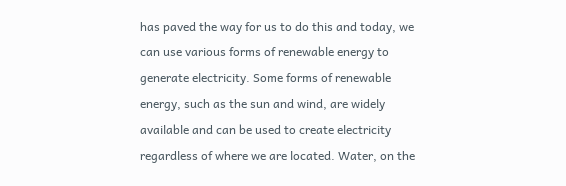has paved the way for us to do this and today, we can use various forms of renewable energy to generate electricity. Some forms of renewable energy, such as the sun and wind, are widely available and can be used to create electricity regardless of where we are located. Water, on the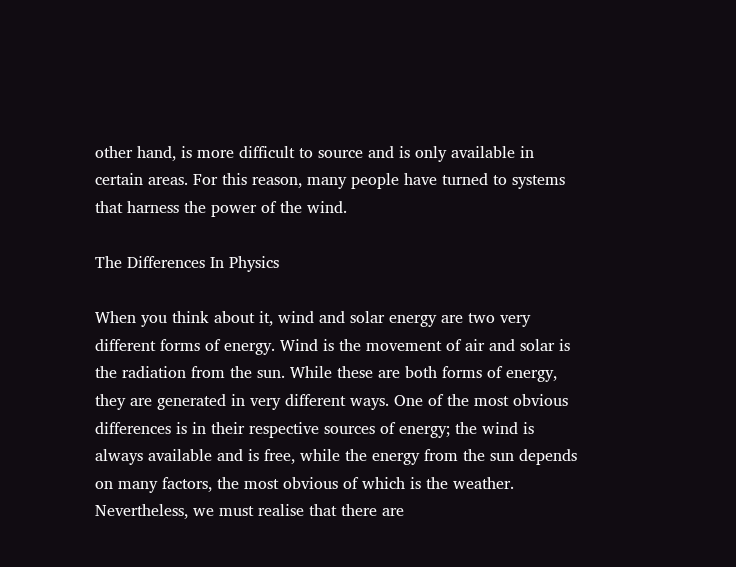other hand, is more difficult to source and is only available in certain areas. For this reason, many people have turned to systems that harness the power of the wind.

The Differences In Physics

When you think about it, wind and solar energy are two very different forms of energy. Wind is the movement of air and solar is the radiation from the sun. While these are both forms of energy, they are generated in very different ways. One of the most obvious differences is in their respective sources of energy; the wind is always available and is free, while the energy from the sun depends on many factors, the most obvious of which is the weather. Nevertheless, we must realise that there are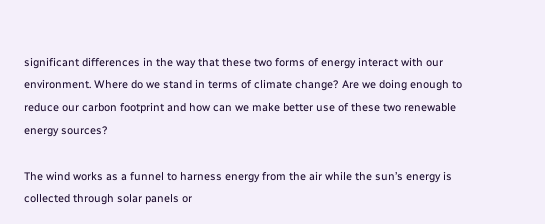significant differences in the way that these two forms of energy interact with our environment. Where do we stand in terms of climate change? Are we doing enough to reduce our carbon footprint and how can we make better use of these two renewable energy sources?

The wind works as a funnel to harness energy from the air while the sun’s energy is collected through solar panels or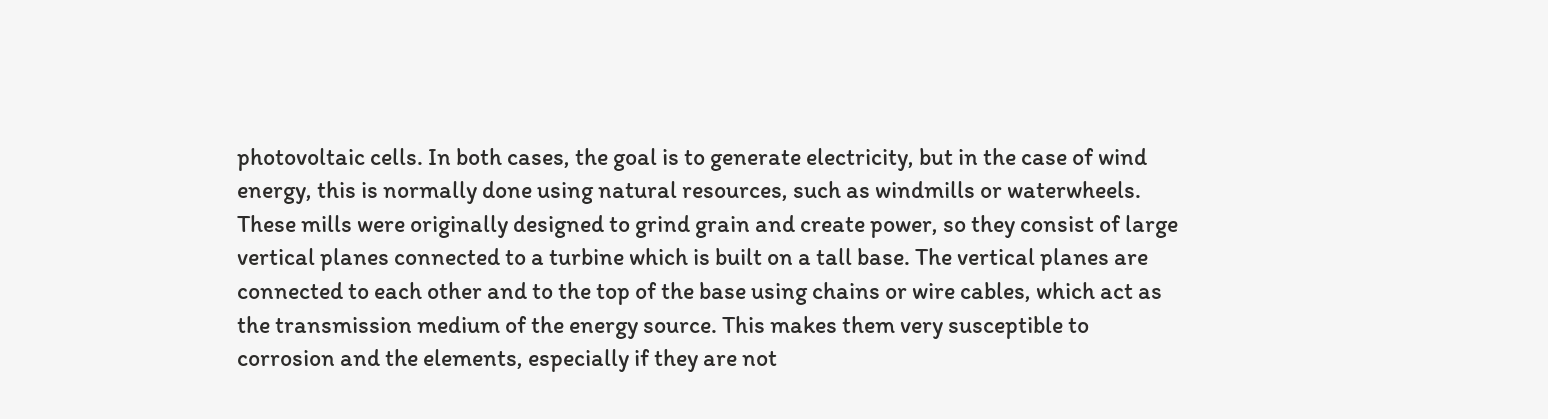photovoltaic cells. In both cases, the goal is to generate electricity, but in the case of wind energy, this is normally done using natural resources, such as windmills or waterwheels. These mills were originally designed to grind grain and create power, so they consist of large vertical planes connected to a turbine which is built on a tall base. The vertical planes are connected to each other and to the top of the base using chains or wire cables, which act as the transmission medium of the energy source. This makes them very susceptible to corrosion and the elements, especially if they are not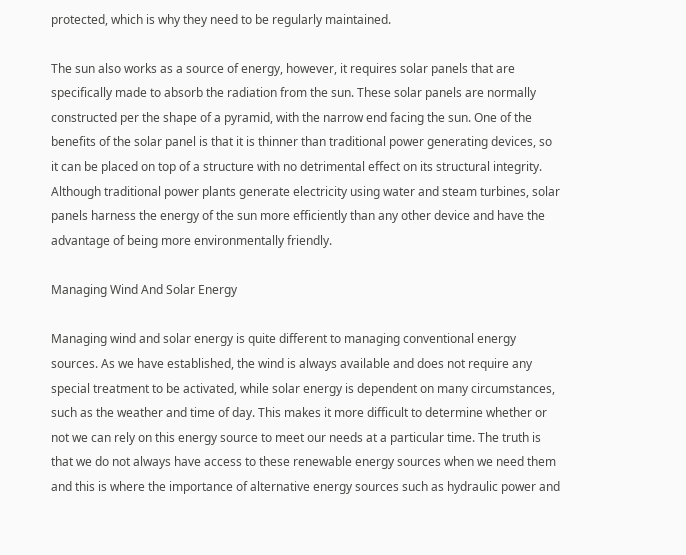protected, which is why they need to be regularly maintained.

The sun also works as a source of energy, however, it requires solar panels that are specifically made to absorb the radiation from the sun. These solar panels are normally constructed per the shape of a pyramid, with the narrow end facing the sun. One of the benefits of the solar panel is that it is thinner than traditional power generating devices, so it can be placed on top of a structure with no detrimental effect on its structural integrity. Although traditional power plants generate electricity using water and steam turbines, solar panels harness the energy of the sun more efficiently than any other device and have the advantage of being more environmentally friendly.

Managing Wind And Solar Energy

Managing wind and solar energy is quite different to managing conventional energy sources. As we have established, the wind is always available and does not require any special treatment to be activated, while solar energy is dependent on many circumstances, such as the weather and time of day. This makes it more difficult to determine whether or not we can rely on this energy source to meet our needs at a particular time. The truth is that we do not always have access to these renewable energy sources when we need them and this is where the importance of alternative energy sources such as hydraulic power and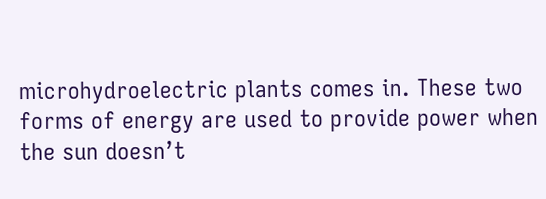microhydroelectric plants comes in. These two forms of energy are used to provide power when the sun doesn’t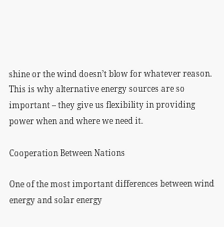shine or the wind doesn’t blow for whatever reason. This is why alternative energy sources are so important – they give us flexibility in providing power when and where we need it.

Cooperation Between Nations

One of the most important differences between wind energy and solar energy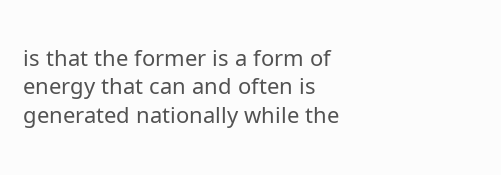is that the former is a form of energy that can and often is generated nationally while the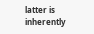latter is inherently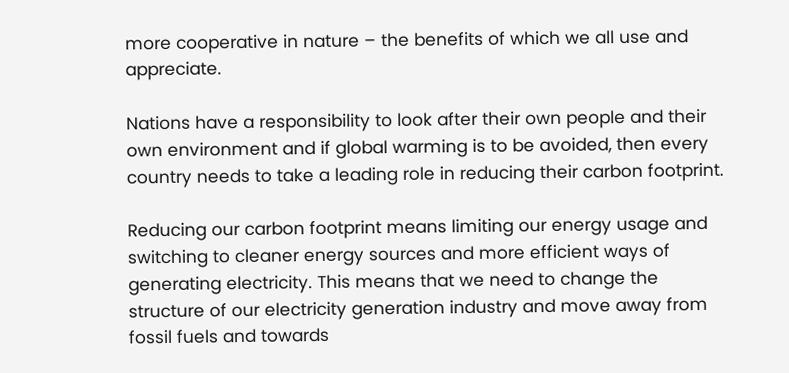more cooperative in nature – the benefits of which we all use and appreciate.

Nations have a responsibility to look after their own people and their own environment and if global warming is to be avoided, then every country needs to take a leading role in reducing their carbon footprint.

Reducing our carbon footprint means limiting our energy usage and switching to cleaner energy sources and more efficient ways of generating electricity. This means that we need to change the structure of our electricity generation industry and move away from fossil fuels and towards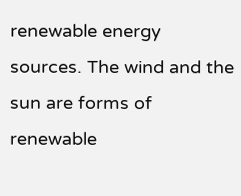renewable energy sources. The wind and the sun are forms of renewable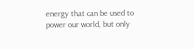energy that can be used to power our world, but only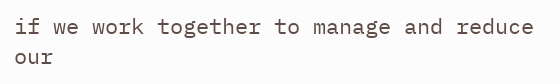if we work together to manage and reduce our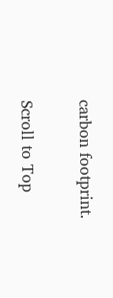carbon footprint.

Scroll to Top